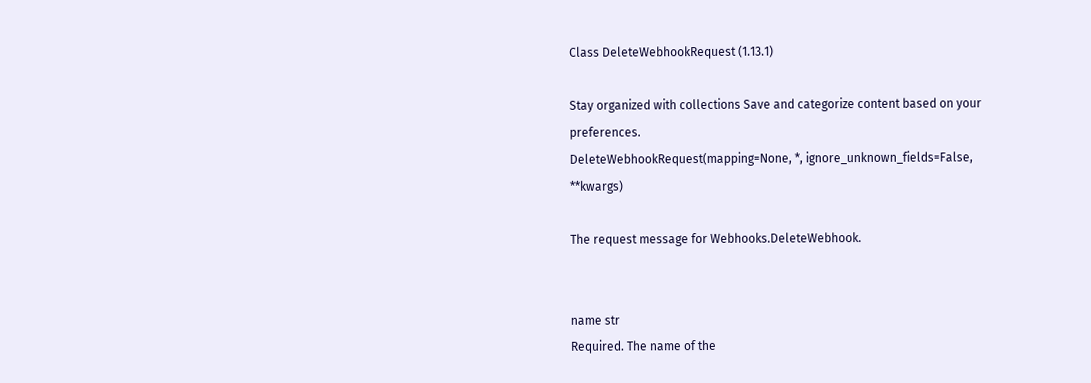Class DeleteWebhookRequest (1.13.1)

Stay organized with collections Save and categorize content based on your preferences.
DeleteWebhookRequest(mapping=None, *, ignore_unknown_fields=False, **kwargs)

The request message for Webhooks.DeleteWebhook.


name str
Required. The name of the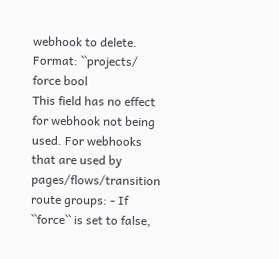webhook to delete. Format: ``projects/
force bool
This field has no effect for webhook not being used. For webhooks that are used by pages/flows/transition route groups: - If ``force`` is set to false,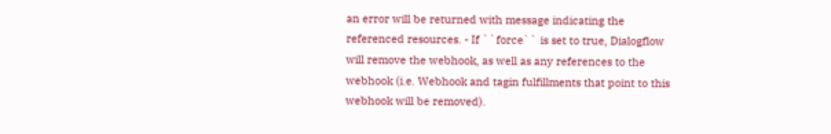an error will be returned with message indicating the referenced resources. - If ``force`` is set to true, Dialogflow will remove the webhook, as well as any references to the webhook (i.e. Webhook and tagin fulfillments that point to this webhook will be removed).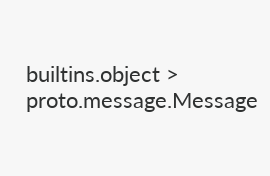builtins.object > proto.message.Message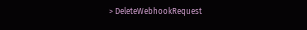> DeleteWebhookRequest